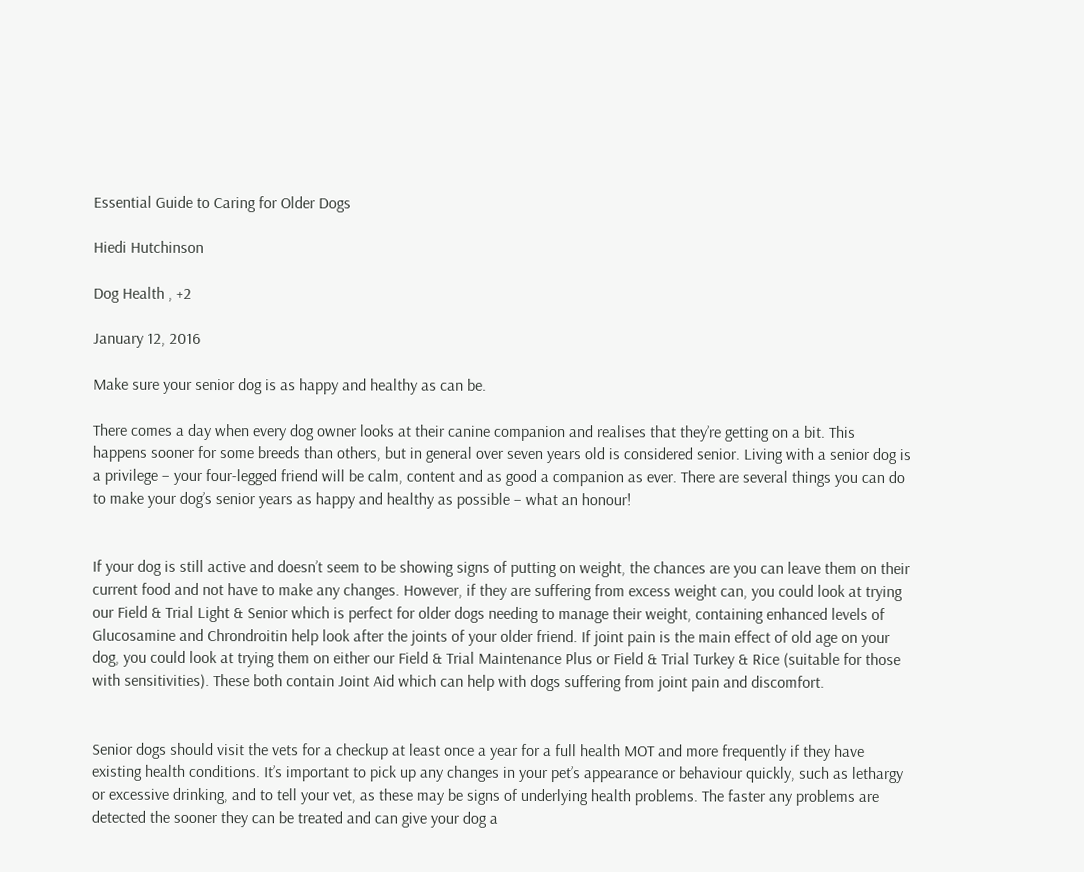Essential Guide to Caring for Older Dogs

Hiedi Hutchinson

Dog Health , +2

January 12, 2016

Make sure your senior dog is as happy and healthy as can be.

There comes a day when every dog owner looks at their canine companion and realises that they’re getting on a bit. This happens sooner for some breeds than others, but in general over seven years old is considered senior. Living with a senior dog is a privilege – your four-legged friend will be calm, content and as good a companion as ever. There are several things you can do to make your dog’s senior years as happy and healthy as possible – what an honour!


If your dog is still active and doesn’t seem to be showing signs of putting on weight, the chances are you can leave them on their current food and not have to make any changes. However, if they are suffering from excess weight can, you could look at trying our Field & Trial Light & Senior which is perfect for older dogs needing to manage their weight, containing enhanced levels of Glucosamine and Chrondroitin help look after the joints of your older friend. If joint pain is the main effect of old age on your dog, you could look at trying them on either our Field & Trial Maintenance Plus or Field & Trial Turkey & Rice (suitable for those with sensitivities). These both contain Joint Aid which can help with dogs suffering from joint pain and discomfort.


Senior dogs should visit the vets for a checkup at least once a year for a full health MOT and more frequently if they have existing health conditions. It’s important to pick up any changes in your pet’s appearance or behaviour quickly, such as lethargy or excessive drinking, and to tell your vet, as these may be signs of underlying health problems. The faster any problems are detected the sooner they can be treated and can give your dog a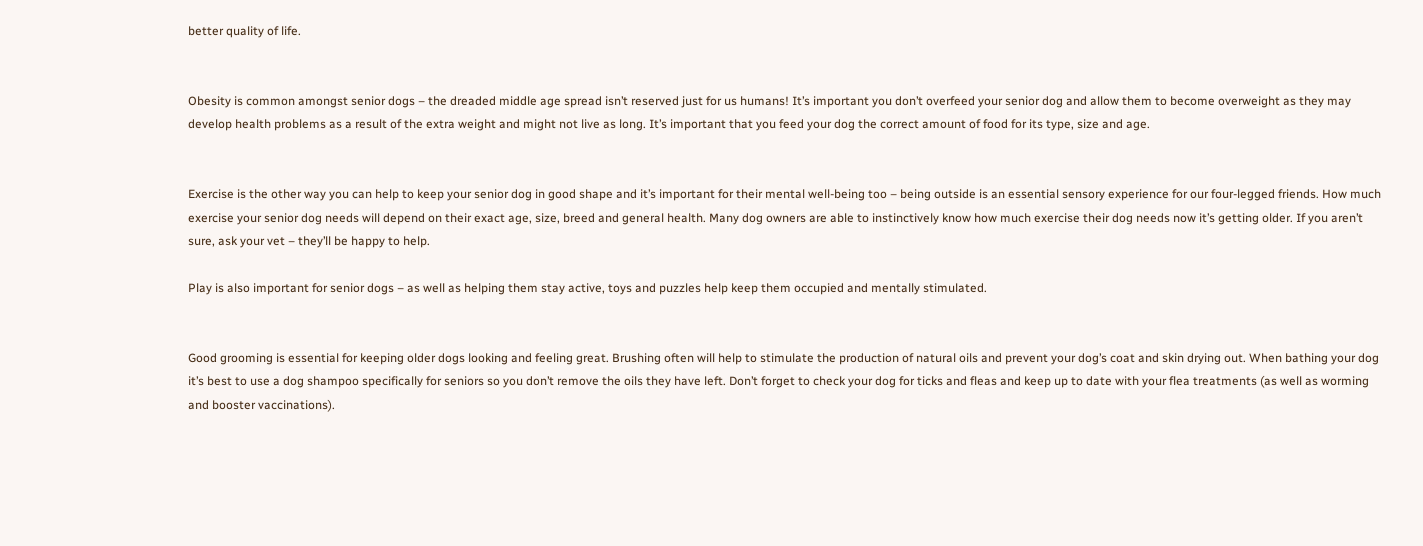better quality of life.


Obesity is common amongst senior dogs – the dreaded middle age spread isn’t reserved just for us humans! It’s important you don’t overfeed your senior dog and allow them to become overweight as they may develop health problems as a result of the extra weight and might not live as long. It’s important that you feed your dog the correct amount of food for its type, size and age.


Exercise is the other way you can help to keep your senior dog in good shape and it’s important for their mental well-being too – being outside is an essential sensory experience for our four-legged friends. How much exercise your senior dog needs will depend on their exact age, size, breed and general health. Many dog owners are able to instinctively know how much exercise their dog needs now it’s getting older. If you aren’t sure, ask your vet – they’ll be happy to help.

Play is also important for senior dogs – as well as helping them stay active, toys and puzzles help keep them occupied and mentally stimulated.


Good grooming is essential for keeping older dogs looking and feeling great. Brushing often will help to stimulate the production of natural oils and prevent your dog’s coat and skin drying out. When bathing your dog it’s best to use a dog shampoo specifically for seniors so you don’t remove the oils they have left. Don’t forget to check your dog for ticks and fleas and keep up to date with your flea treatments (as well as worming and booster vaccinations).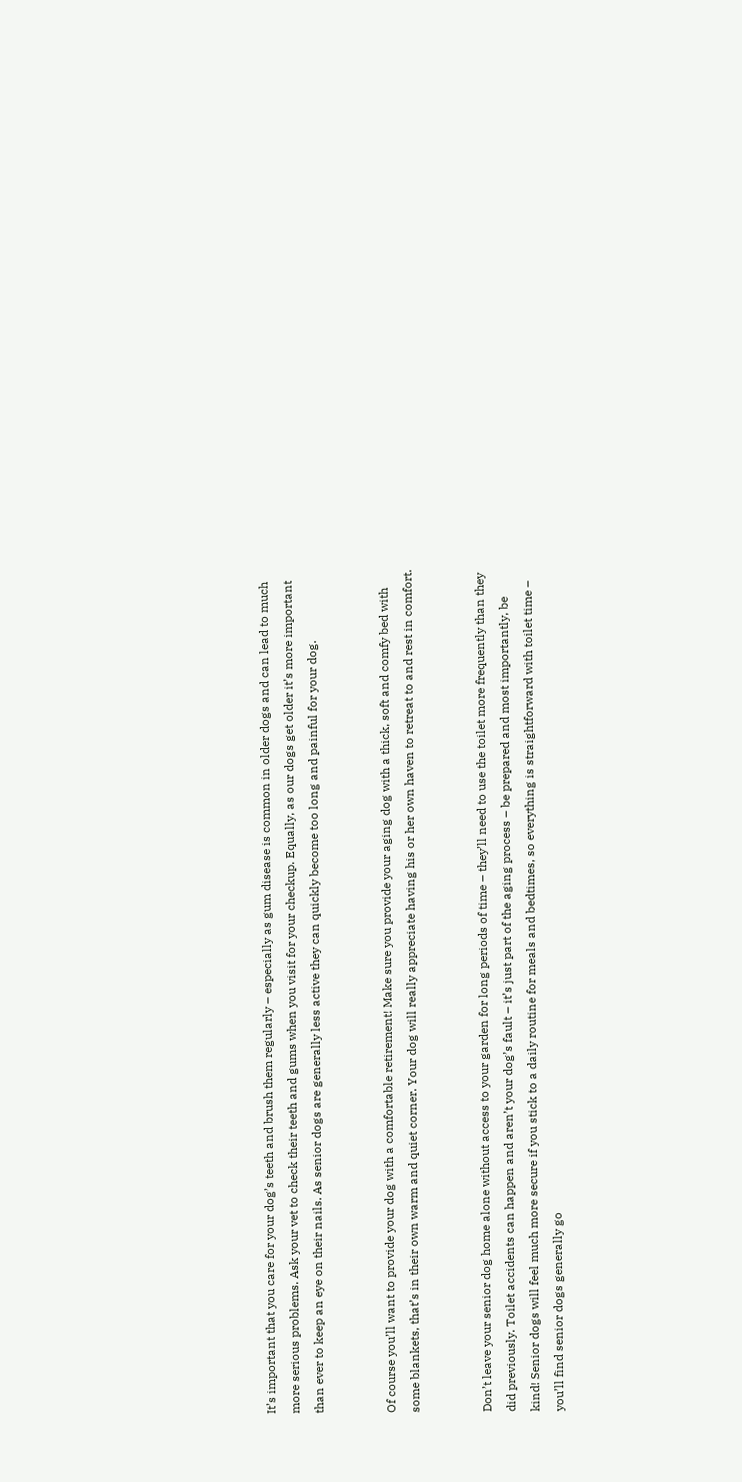It’s important that you care for your dog’s teeth and brush them regularly – especially as gum disease is common in older dogs and can lead to much more serious problems. Ask your vet to check their teeth and gums when you visit for your checkup. Equally, as our dogs get older it’s more important than ever to keep an eye on their nails. As senior dogs are generally less active they can quickly become too long and painful for your dog.


Of course you’ll want to provide your dog with a comfortable retirement! Make sure you provide your aging dog with a thick, soft and comfy bed with some blankets, that’s in their own warm and quiet corner. Your dog will really appreciate having his or her own haven to retreat to and rest in comfort.


Don’t leave your senior dog home alone without access to your garden for long periods of time – they’ll need to use the toilet more frequently than they did previously. Toilet accidents can happen and aren’t your dog’s fault – it’s just part of the aging process – be prepared and most importantly, be kind! Senior dogs will feel much more secure if you stick to a daily routine for meals and bedtimes, so everything is straightforward with toilet time – you’ll find senior dogs generally go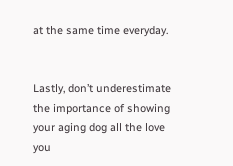at the same time everyday.


Lastly, don’t underestimate the importance of showing your aging dog all the love you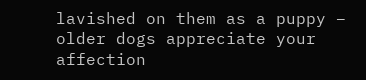lavished on them as a puppy – older dogs appreciate your affection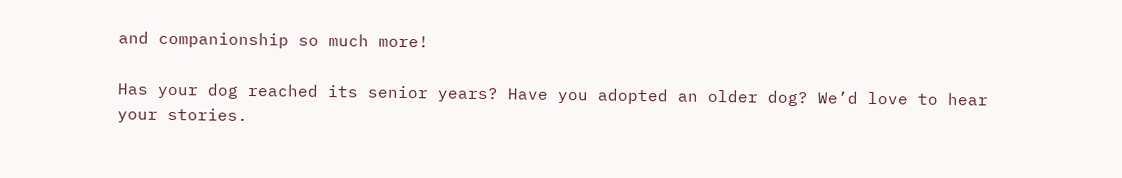and companionship so much more!

Has your dog reached its senior years? Have you adopted an older dog? We’d love to hear your stories.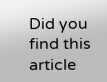Did you find this article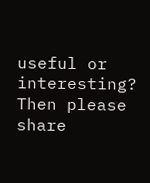useful or interesting? Then please share